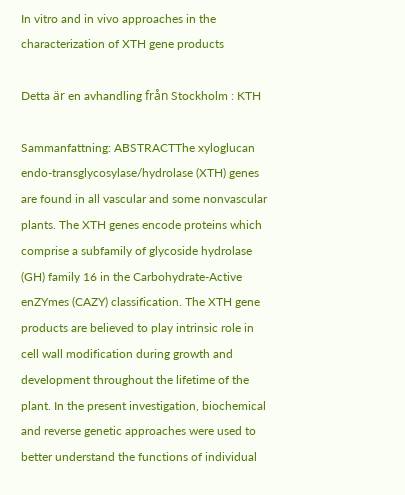In vitro and in vivo approaches in the characterization of XTH gene products

Detta är en avhandling från Stockholm : KTH

Sammanfattning: ABSTRACTThe xyloglucan endo-transglycosylase/hydrolase (XTH) genes are found in all vascular and some nonvascular plants. The XTH genes encode proteins which comprise a subfamily of glycoside hydrolase (GH) family 16 in the Carbohydrate-Active enZYmes (CAZY) classification. The XTH gene products are believed to play intrinsic role in cell wall modification during growth and development throughout the lifetime of the plant. In the present investigation, biochemical and reverse genetic approaches were used to better understand the functions of individual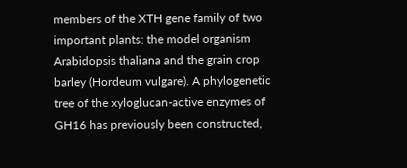members of the XTH gene family of two important plants: the model organism Arabidopsis thaliana and the grain crop barley (Hordeum vulgare). A phylogenetic tree of the xyloglucan-active enzymes of GH16 has previously been constructed,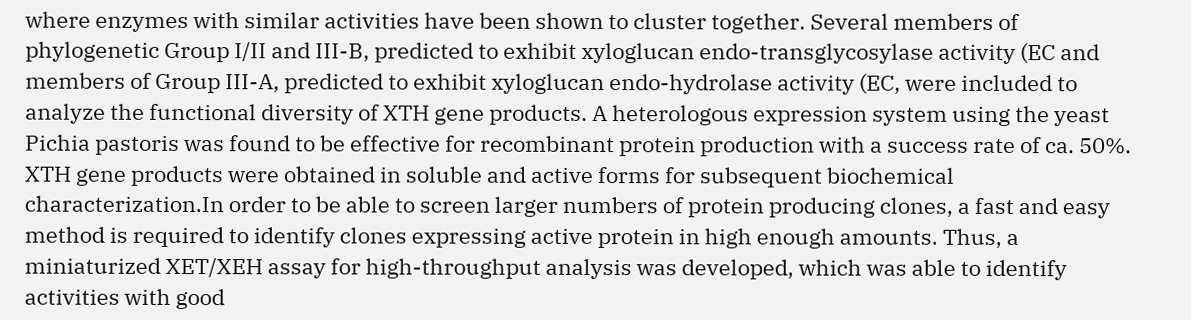where enzymes with similar activities have been shown to cluster together. Several members of phylogenetic Group I/II and III-B, predicted to exhibit xyloglucan endo-transglycosylase activity (EC and members of Group III-A, predicted to exhibit xyloglucan endo-hydrolase activity (EC, were included to analyze the functional diversity of XTH gene products. A heterologous expression system using the yeast Pichia pastoris was found to be effective for recombinant protein production with a success rate of ca. 50%. XTH gene products were obtained in soluble and active forms for subsequent biochemical characterization.In order to be able to screen larger numbers of protein producing clones, a fast and easy method is required to identify clones expressing active protein in high enough amounts. Thus, a miniaturized XET/XEH assay for high-throughput analysis was developed, which was able to identify activities with good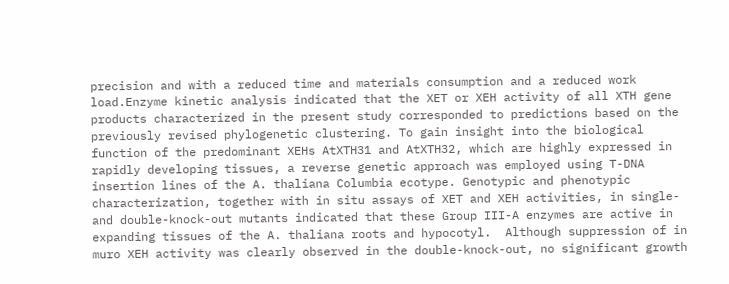precision and with a reduced time and materials consumption and a reduced work load.Enzyme kinetic analysis indicated that the XET or XEH activity of all XTH gene products characterized in the present study corresponded to predictions based on the previously revised phylogenetic clustering. To gain insight into the biological function of the predominant XEHs AtXTH31 and AtXTH32, which are highly expressed in rapidly developing tissues, a reverse genetic approach was employed using T-DNA insertion lines of the A. thaliana Columbia ecotype. Genotypic and phenotypic characterization, together with in situ assays of XET and XEH activities, in single- and double-knock-out mutants indicated that these Group III-A enzymes are active in expanding tissues of the A. thaliana roots and hypocotyl.  Although suppression of in muro XEH activity was clearly observed in the double-knock-out, no significant growth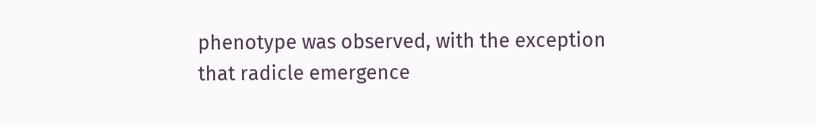phenotype was observed, with the exception that radicle emergence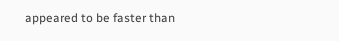appeared to be faster than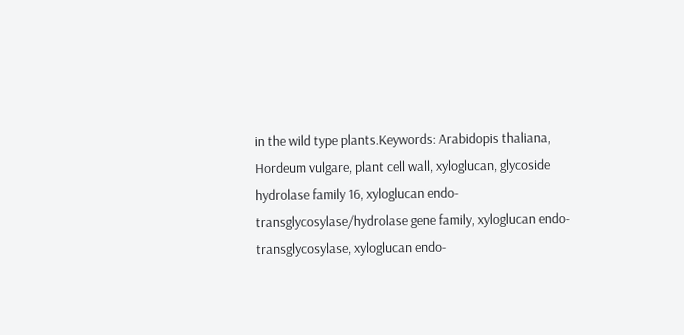in the wild type plants.Keywords: Arabidopis thaliana, Hordeum vulgare, plant cell wall, xyloglucan, glycoside hydrolase family 16, xyloglucan endo-transglycosylase/hydrolase gene family, xyloglucan endo-transglycosylase, xyloglucan endo-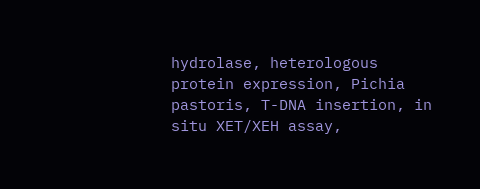hydrolase, heterologous protein expression, Pichia pastoris, T-DNA insertion, in situ XET/XEH assay,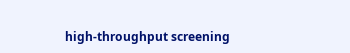high-throughput screening